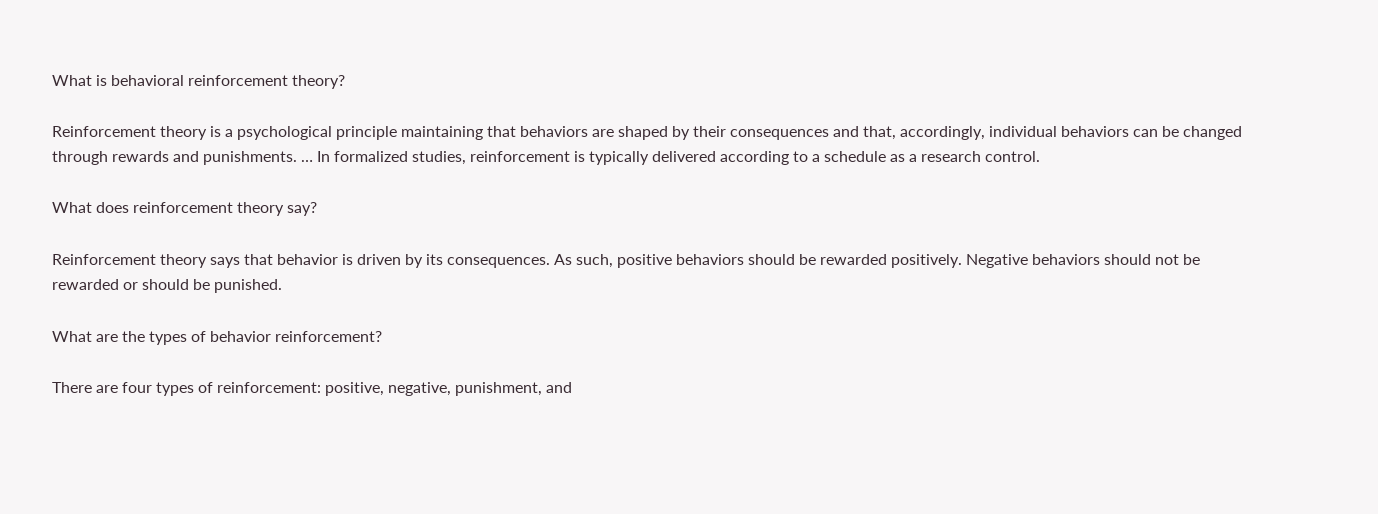What is behavioral reinforcement theory?

Reinforcement theory is a psychological principle maintaining that behaviors are shaped by their consequences and that, accordingly, individual behaviors can be changed through rewards and punishments. … In formalized studies, reinforcement is typically delivered according to a schedule as a research control.

What does reinforcement theory say?

Reinforcement theory says that behavior is driven by its consequences. As such, positive behaviors should be rewarded positively. Negative behaviors should not be rewarded or should be punished.

What are the types of behavior reinforcement?

There are four types of reinforcement: positive, negative, punishment, and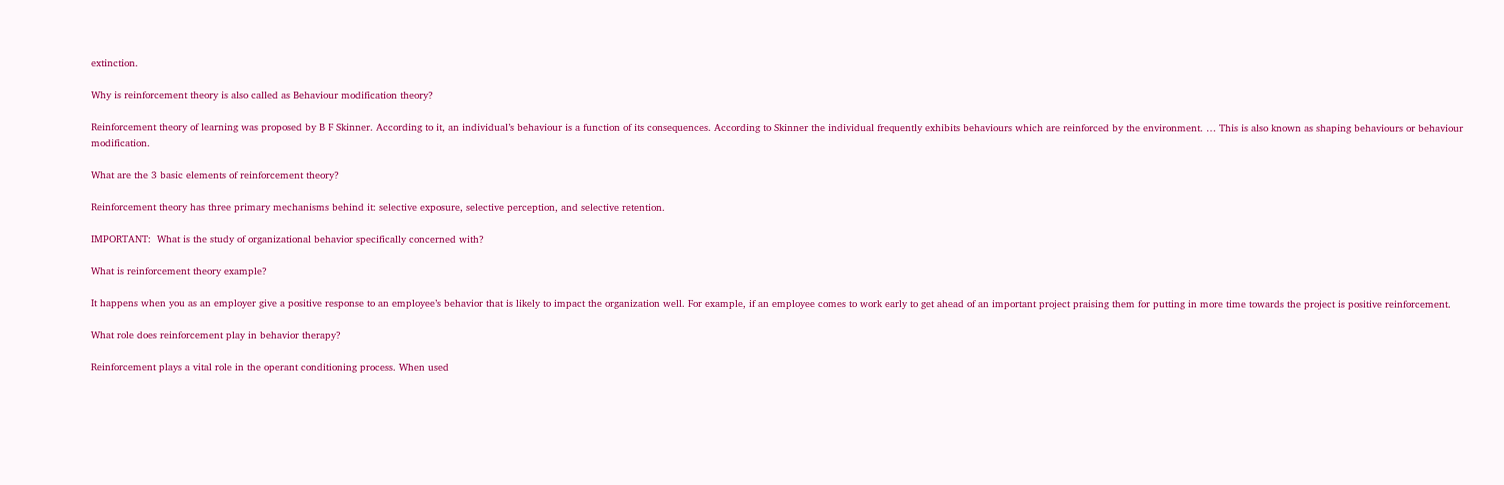extinction.

Why is reinforcement theory is also called as Behaviour modification theory?

Reinforcement theory of learning was proposed by B F Skinner. According to it, an individual’s behaviour is a function of its consequences. According to Skinner the individual frequently exhibits behaviours which are reinforced by the environment. … This is also known as shaping behaviours or behaviour modification.

What are the 3 basic elements of reinforcement theory?

Reinforcement theory has three primary mechanisms behind it: selective exposure, selective perception, and selective retention.

IMPORTANT:  What is the study of organizational behavior specifically concerned with?

What is reinforcement theory example?

It happens when you as an employer give a positive response to an employee’s behavior that is likely to impact the organization well. For example, if an employee comes to work early to get ahead of an important project praising them for putting in more time towards the project is positive reinforcement.

What role does reinforcement play in behavior therapy?

Reinforcement plays a vital role in the operant conditioning process. When used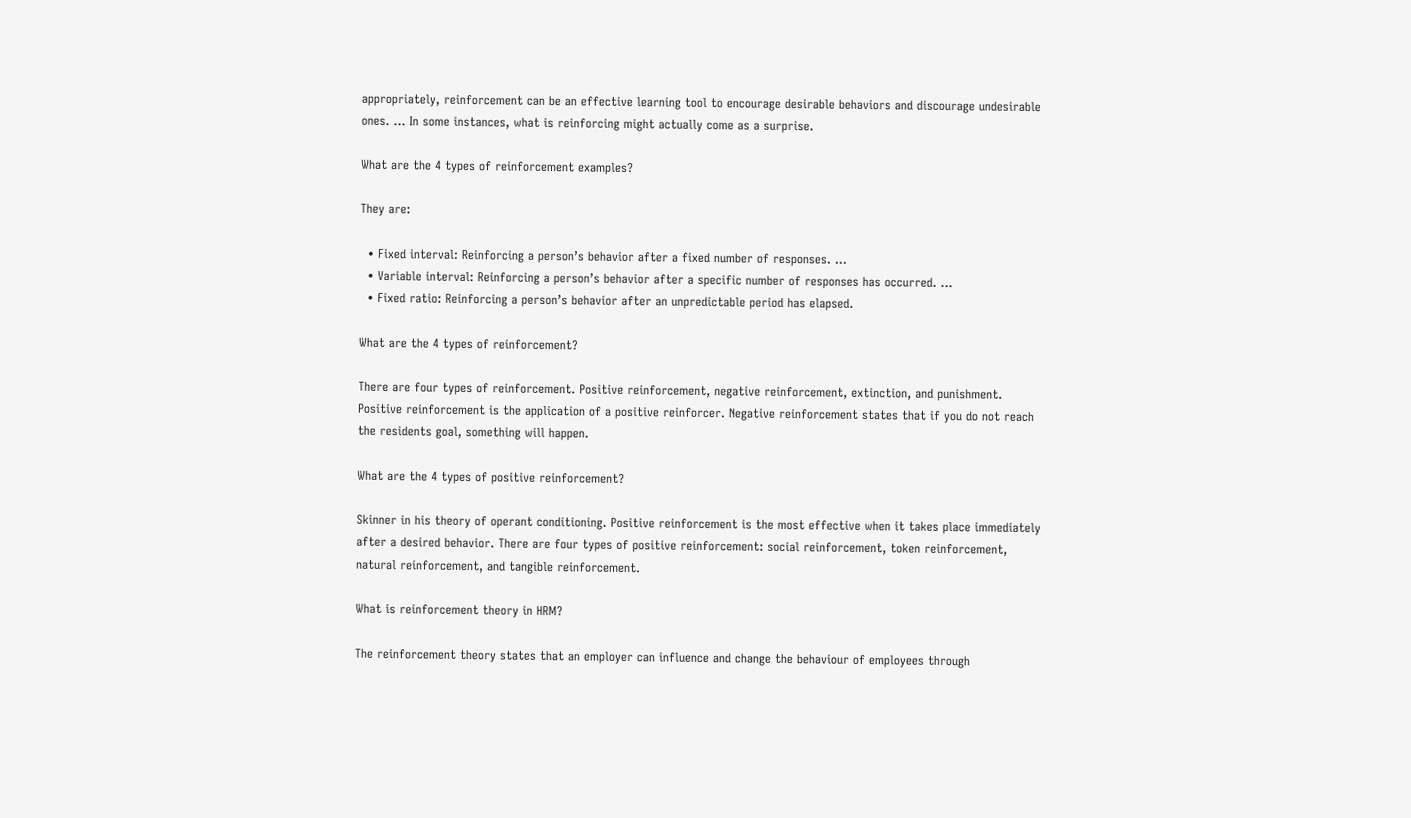appropriately, reinforcement can be an effective learning tool to encourage desirable behaviors and discourage undesirable ones. … In some instances, what is reinforcing might actually come as a surprise.

What are the 4 types of reinforcement examples?

They are:

  • Fixed interval: Reinforcing a person’s behavior after a fixed number of responses. …
  • Variable interval: Reinforcing a person’s behavior after a specific number of responses has occurred. …
  • Fixed ratio: Reinforcing a person’s behavior after an unpredictable period has elapsed.

What are the 4 types of reinforcement?

There are four types of reinforcement. Positive reinforcement, negative reinforcement, extinction, and punishment. Positive reinforcement is the application of a positive reinforcer. Negative reinforcement states that if you do not reach the residents goal, something will happen.

What are the 4 types of positive reinforcement?

Skinner in his theory of operant conditioning. Positive reinforcement is the most effective when it takes place immediately after a desired behavior. There are four types of positive reinforcement: social reinforcement, token reinforcement, natural reinforcement, and tangible reinforcement.

What is reinforcement theory in HRM?

The reinforcement theory states that an employer can influence and change the behaviour of employees through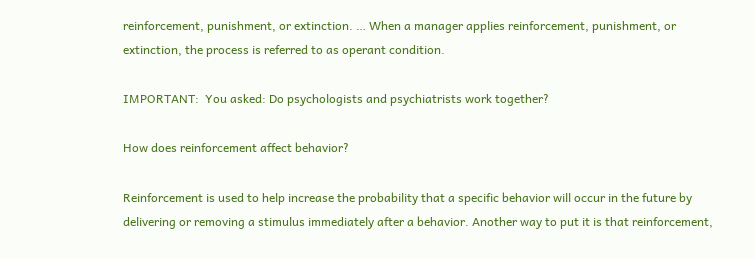reinforcement, punishment, or extinction. … When a manager applies reinforcement, punishment, or extinction, the process is referred to as operant condition.

IMPORTANT:  You asked: Do psychologists and psychiatrists work together?

How does reinforcement affect behavior?

Reinforcement is used to help increase the probability that a specific behavior will occur in the future by delivering or removing a stimulus immediately after a behavior. Another way to put it is that reinforcement,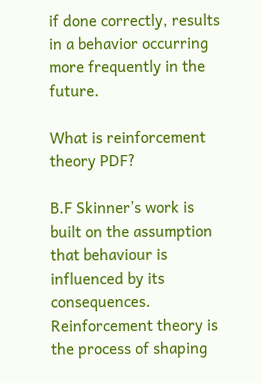if done correctly, results in a behavior occurring more frequently in the future.

What is reinforcement theory PDF?

B.F Skinner’s work is built on the assumption that behaviour is influenced by its consequences. Reinforcement theory is the process of shaping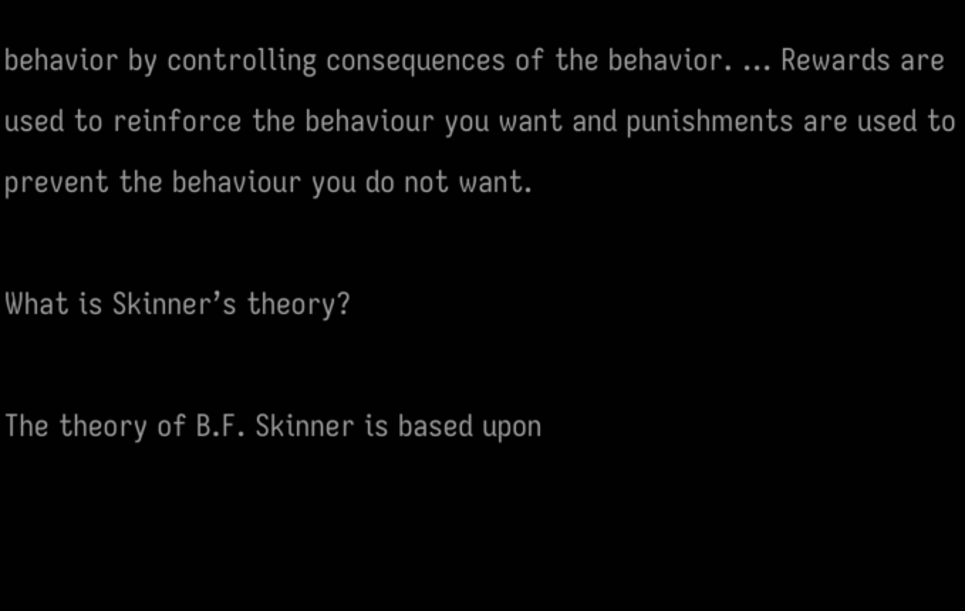behavior by controlling consequences of the behavior. … Rewards are used to reinforce the behaviour you want and punishments are used to prevent the behaviour you do not want.

What is Skinner’s theory?

The theory of B.F. Skinner is based upon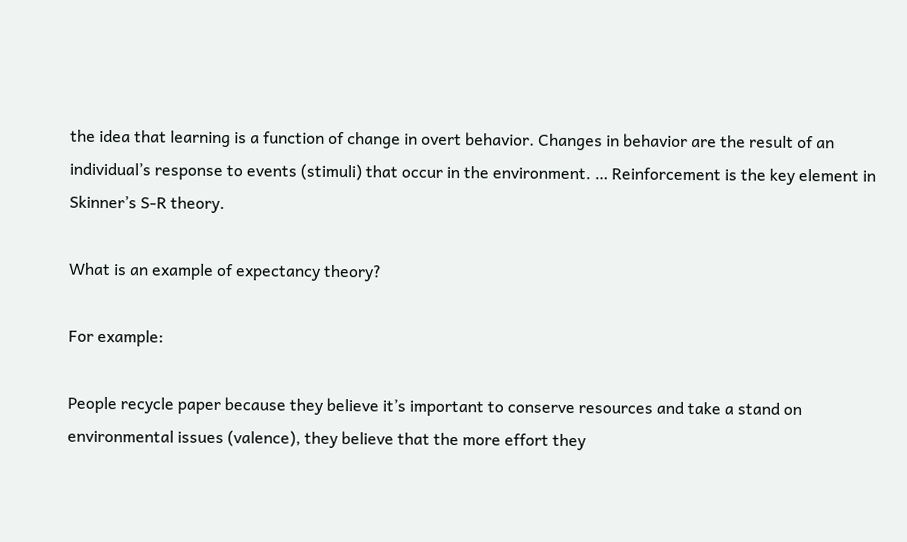the idea that learning is a function of change in overt behavior. Changes in behavior are the result of an individual’s response to events (stimuli) that occur in the environment. … Reinforcement is the key element in Skinner’s S-R theory.

What is an example of expectancy theory?

For example:

People recycle paper because they believe it’s important to conserve resources and take a stand on environmental issues (valence), they believe that the more effort they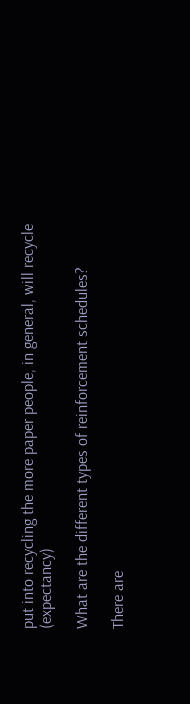put into recycling the more paper people, in general, will recycle (expectancy)

What are the different types of reinforcement schedules?

There are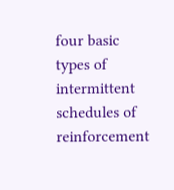four basic types of intermittent schedules of reinforcement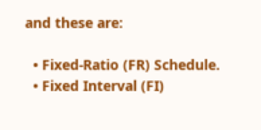and these are:

  • Fixed-Ratio (FR) Schedule.
  • Fixed Interval (FI)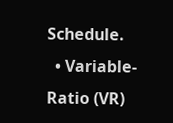Schedule.
  • Variable-Ratio (VR)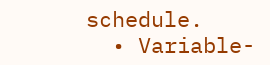schedule.
  • Variable-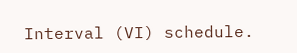Interval (VI) schedule.